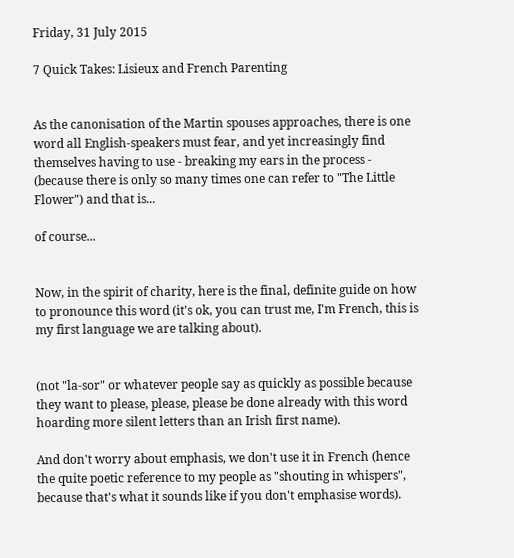Friday, 31 July 2015

7 Quick Takes: Lisieux and French Parenting


As the canonisation of the Martin spouses approaches, there is one word all English-speakers must fear, and yet increasingly find themselves having to use - breaking my ears in the process - (because there is only so many times one can refer to "The Little Flower") and that is...

of course...


Now, in the spirit of charity, here is the final, definite guide on how to pronounce this word (it's ok, you can trust me, I'm French, this is my first language we are talking about).


(not "la-sor" or whatever people say as quickly as possible because they want to please, please, please be done already with this word hoarding more silent letters than an Irish first name).

And don't worry about emphasis, we don't use it in French (hence the quite poetic reference to my people as "shouting in whispers", because that's what it sounds like if you don't emphasise words).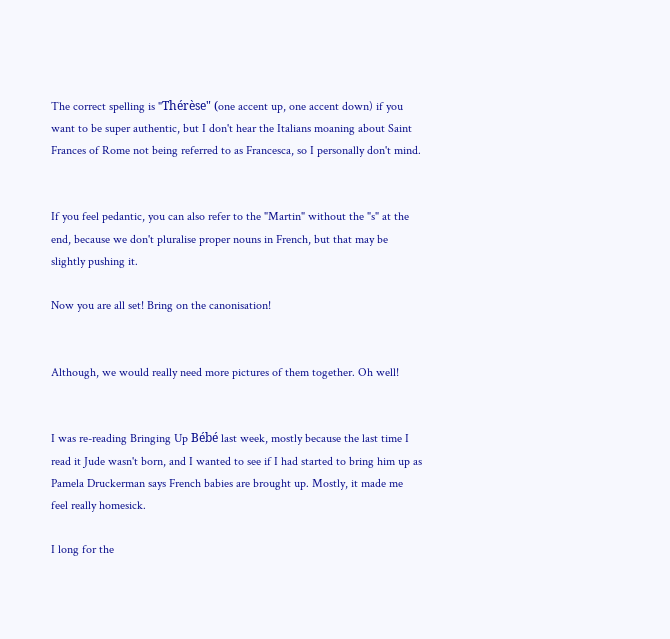The correct spelling is "Thérèse" (one accent up, one accent down) if you want to be super authentic, but I don't hear the Italians moaning about Saint Frances of Rome not being referred to as Francesca, so I personally don't mind.


If you feel pedantic, you can also refer to the "Martin" without the "s" at the end, because we don't pluralise proper nouns in French, but that may be slightly pushing it.

Now you are all set! Bring on the canonisation!


Although, we would really need more pictures of them together. Oh well!


I was re-reading Bringing Up Bébé last week, mostly because the last time I read it Jude wasn't born, and I wanted to see if I had started to bring him up as Pamela Druckerman says French babies are brought up. Mostly, it made me feel really homesick.

I long for the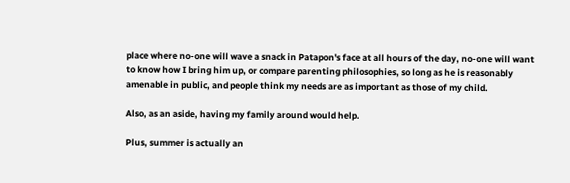place where no-one will wave a snack in Patapon's face at all hours of the day, no-one will want to know how I bring him up, or compare parenting philosophies, so long as he is reasonably amenable in public, and people think my needs are as important as those of my child.

Also, as an aside, having my family around would help.

Plus, summer is actually an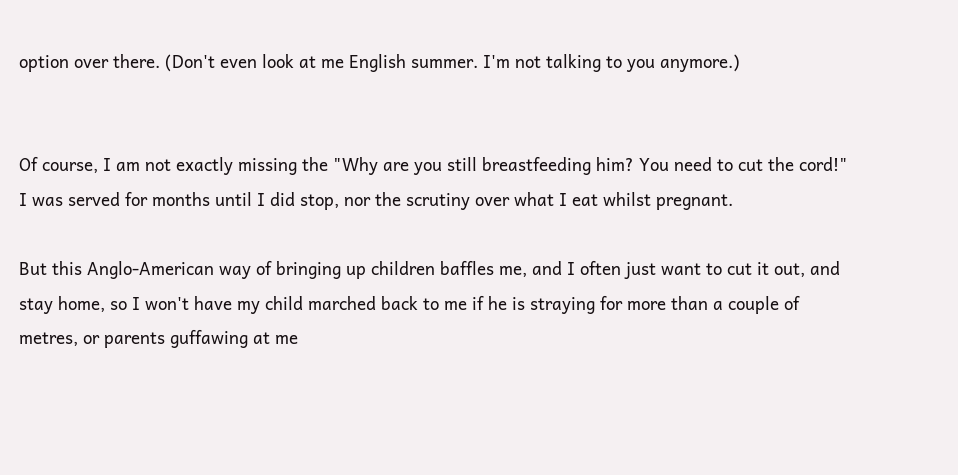option over there. (Don't even look at me English summer. I'm not talking to you anymore.)


Of course, I am not exactly missing the "Why are you still breastfeeding him? You need to cut the cord!" I was served for months until I did stop, nor the scrutiny over what I eat whilst pregnant.

But this Anglo-American way of bringing up children baffles me, and I often just want to cut it out, and stay home, so I won't have my child marched back to me if he is straying for more than a couple of metres, or parents guffawing at me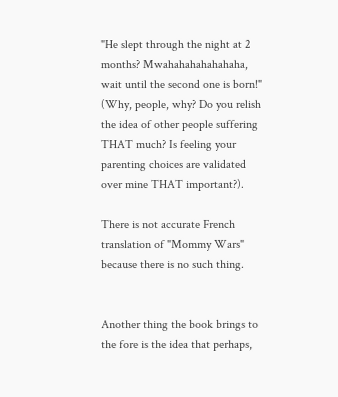"He slept through the night at 2 months? Mwahahahahahahaha, wait until the second one is born!" (Why, people, why? Do you relish the idea of other people suffering THAT much? Is feeling your parenting choices are validated over mine THAT important?).

There is not accurate French translation of "Mommy Wars" because there is no such thing.


Another thing the book brings to the fore is the idea that perhaps,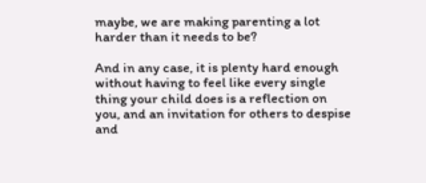maybe, we are making parenting a lot harder than it needs to be?

And in any case, it is plenty hard enough without having to feel like every single thing your child does is a reflection on you, and an invitation for others to despise and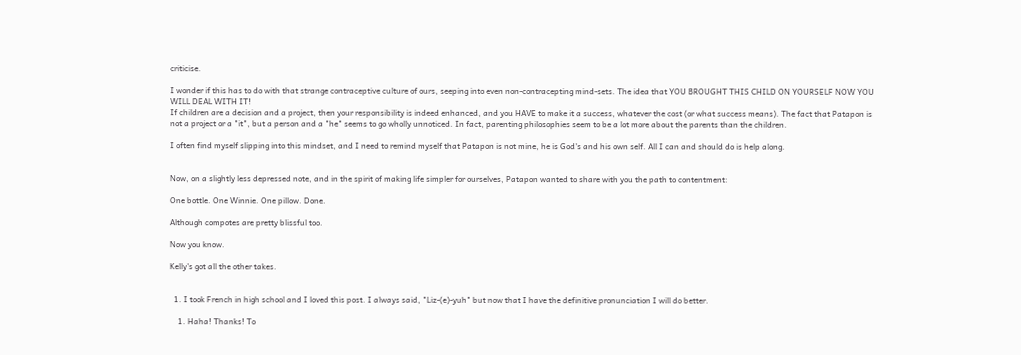criticise.

I wonder if this has to do with that strange contraceptive culture of ours, seeping into even non-contracepting mind-sets. The idea that YOU BROUGHT THIS CHILD ON YOURSELF NOW YOU WILL DEAL WITH IT!
If children are a decision and a project, then your responsibility is indeed enhanced, and you HAVE to make it a success, whatever the cost (or what success means). The fact that Patapon is not a project or a "it", but a person and a "he" seems to go wholly unnoticed. In fact, parenting philosophies seem to be a lot more about the parents than the children.

I often find myself slipping into this mindset, and I need to remind myself that Patapon is not mine, he is God's and his own self. All I can and should do is help along.


Now, on a slightly less depressed note, and in the spirit of making life simpler for ourselves, Patapon wanted to share with you the path to contentment:

One bottle. One Winnie. One pillow. Done.

Although compotes are pretty blissful too.

Now you know.

Kelly's got all the other takes.


  1. I took French in high school and I loved this post. I always said, "Liz-(e)-yuh" but now that I have the definitive pronunciation I will do better.

    1. Haha! Thanks! To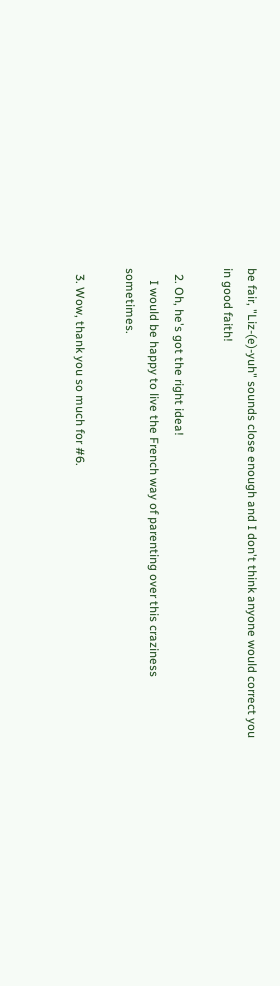be fair, "Liz-(e)-yuh" sounds close enough and I don't think anyone would correct you in good faith!

  2. Oh, he's got the right idea!
    I would be happy to live the French way of parenting over this craziness sometimes.

  3. Wow, thank you so much for #6.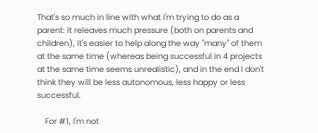That's so much in line with what I'm trying to do as a parent: it releaves much pressure (both on parents and children), it's easier to help along the way "many" of them at the same time (whereas being successful in 4 projects at the same time seems unrealistic), and in the end I don't think they will be less autonomous, less happy or less successful.

    For #1, I'm not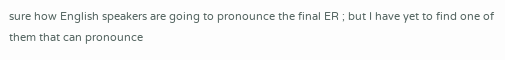sure how English speakers are going to pronounce the final ER ; but I have yet to find one of them that can pronounce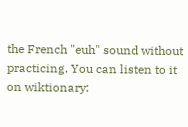the French "euh" sound without practicing. You can listen to it on wiktionary: